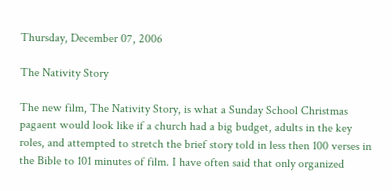Thursday, December 07, 2006

The Nativity Story

The new film, The Nativity Story, is what a Sunday School Christmas pagaent would look like if a church had a big budget, adults in the key roles, and attempted to stretch the brief story told in less then 100 verses in the Bible to 101 minutes of film. I have often said that only organized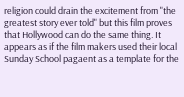religion could drain the excitement from "the greatest story ever told" but this film proves that Hollywood can do the same thing. It appears as if the film makers used their local Sunday School pagaent as a template for the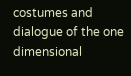costumes and dialogue of the one dimensional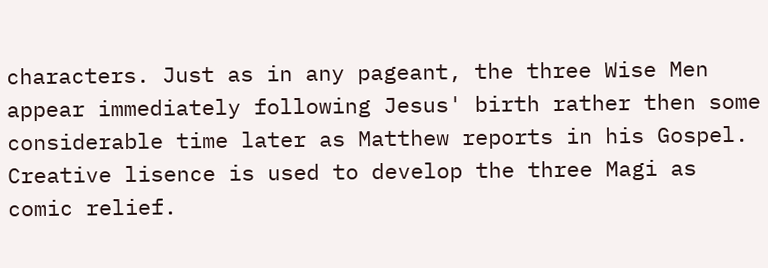characters. Just as in any pageant, the three Wise Men appear immediately following Jesus' birth rather then some considerable time later as Matthew reports in his Gospel. Creative lisence is used to develop the three Magi as comic relief.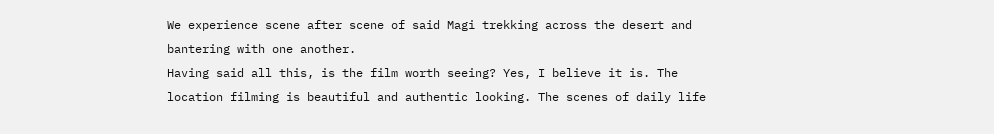We experience scene after scene of said Magi trekking across the desert and bantering with one another.
Having said all this, is the film worth seeing? Yes, I believe it is. The location filming is beautiful and authentic looking. The scenes of daily life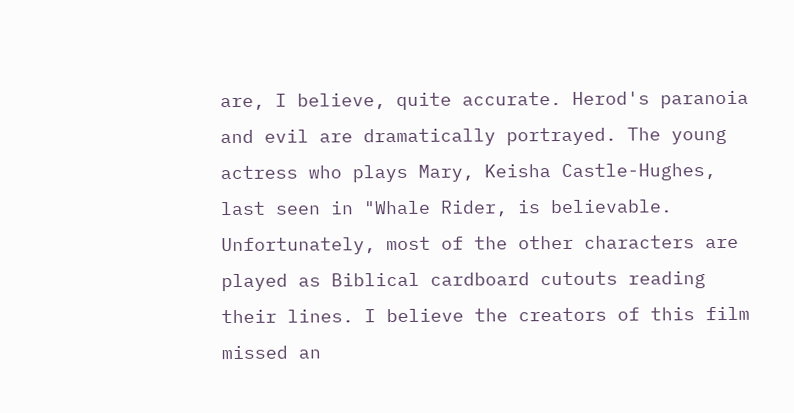are, I believe, quite accurate. Herod's paranoia and evil are dramatically portrayed. The young actress who plays Mary, Keisha Castle-Hughes, last seen in "Whale Rider, is believable. Unfortunately, most of the other characters are played as Biblical cardboard cutouts reading their lines. I believe the creators of this film missed an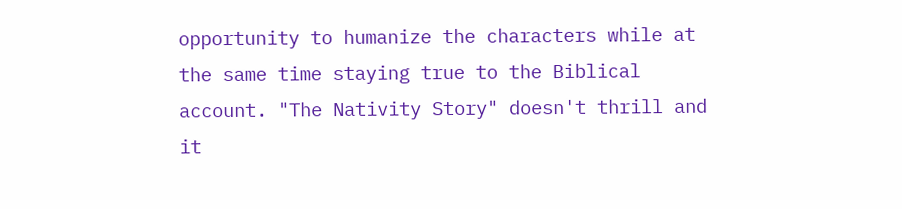opportunity to humanize the characters while at the same time staying true to the Biblical account. "The Nativity Story" doesn't thrill and it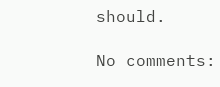should.

No comments: